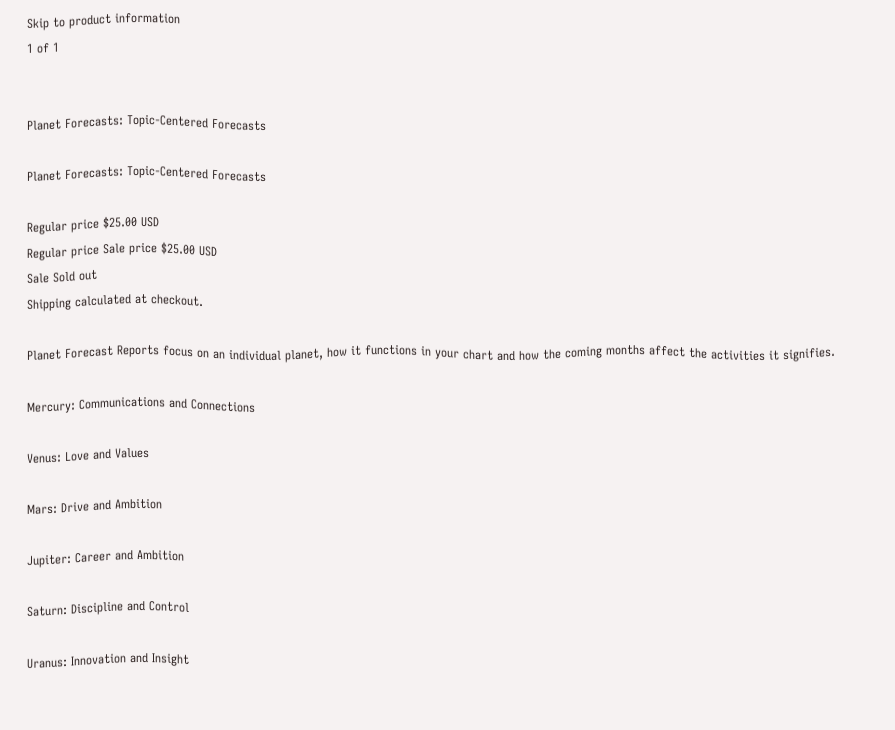Skip to product information
1 of 1


Planet Forecasts: Topic-Centered Forecasts

Planet Forecasts: Topic-Centered Forecasts

Regular price $25.00 USD
Regular price Sale price $25.00 USD
Sale Sold out
Shipping calculated at checkout.

Planet Forecast Reports focus on an individual planet, how it functions in your chart and how the coming months affect the activities it signifies.

Mercury: Communications and Connections

Venus: Love and Values

Mars: Drive and Ambition

Jupiter: Career and Ambition

Saturn: Discipline and Control

Uranus: Innovation and Insight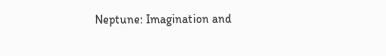Neptune: Imagination and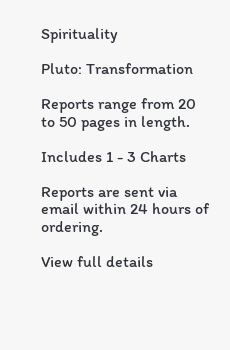Spirituality

Pluto: Transformation

Reports range from 20 to 50 pages in length.

Includes 1 - 3 Charts

Reports are sent via email within 24 hours of ordering.

View full details